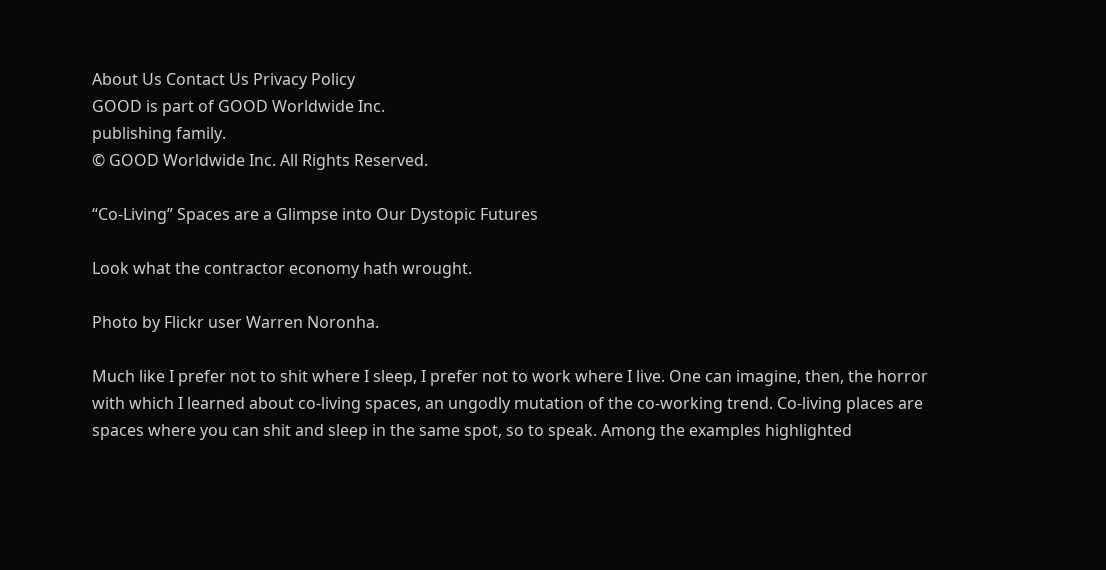About Us Contact Us Privacy Policy
GOOD is part of GOOD Worldwide Inc.
publishing family.
© GOOD Worldwide Inc. All Rights Reserved.

“Co-Living” Spaces are a Glimpse into Our Dystopic Futures

Look what the contractor economy hath wrought.

Photo by Flickr user Warren Noronha.

Much like I prefer not to shit where I sleep, I prefer not to work where I live. One can imagine, then, the horror with which I learned about co-living spaces, an ungodly mutation of the co-working trend. Co-living places are spaces where you can shit and sleep in the same spot, so to speak. Among the examples highlighted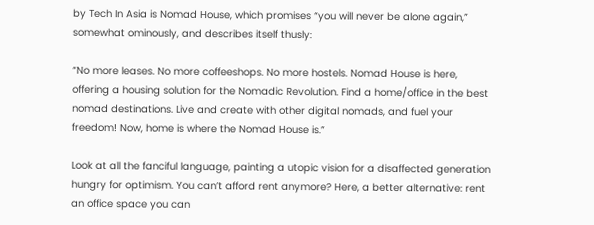by Tech In Asia is Nomad House, which promises “you will never be alone again,” somewhat ominously, and describes itself thusly:

“No more leases. No more coffeeshops. No more hostels. Nomad House is here, offering a housing solution for the Nomadic Revolution. Find a home/office in the best nomad destinations. Live and create with other digital nomads, and fuel your freedom! Now, home is where the Nomad House is.”

Look at all the fanciful language, painting a utopic vision for a disaffected generation hungry for optimism. You can’t afford rent anymore? Here, a better alternative: rent an office space you can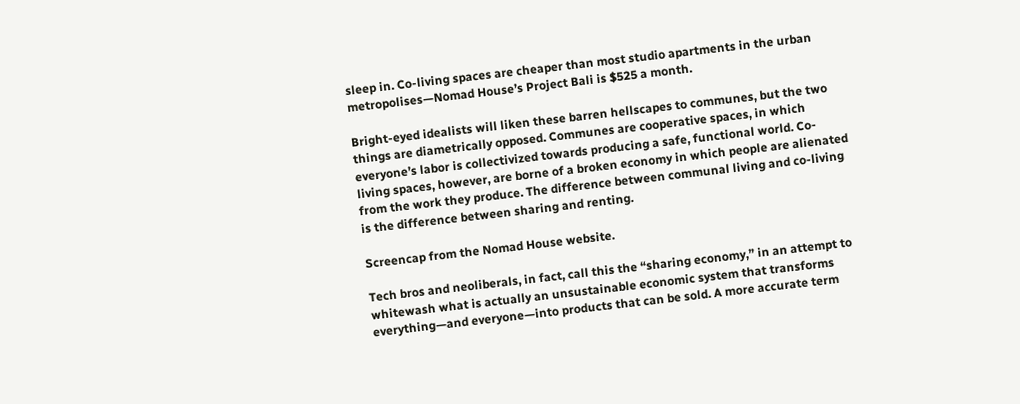sleep in. Co-living spaces are cheaper than most studio apartments in the urban metropolises—Nomad House’s Project Bali is $525 a month.

Bright-eyed idealists will liken these barren hellscapes to communes, but the two things are diametrically opposed. Communes are cooperative spaces, in which everyone’s labor is collectivized towards producing a safe, functional world. Co-living spaces, however, are borne of a broken economy in which people are alienated from the work they produce. The difference between communal living and co-living is the difference between sharing and renting.

Screencap from the Nomad House website.

Tech bros and neoliberals, in fact, call this the “sharing economy,” in an attempt to whitewash what is actually an unsustainable economic system that transforms everything—and everyone—into products that can be sold. A more accurate term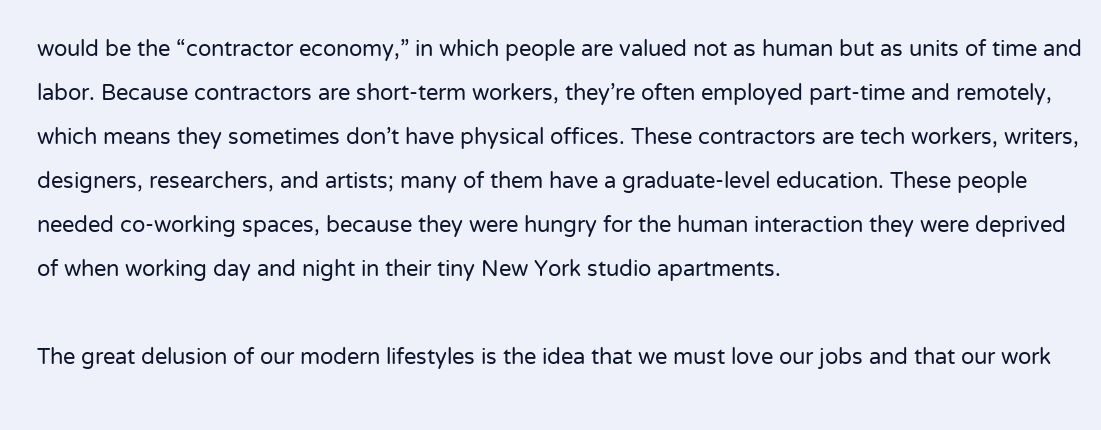would be the “contractor economy,” in which people are valued not as human but as units of time and labor. Because contractors are short-term workers, they’re often employed part-time and remotely, which means they sometimes don’t have physical offices. These contractors are tech workers, writers, designers, researchers, and artists; many of them have a graduate-level education. These people needed co-working spaces, because they were hungry for the human interaction they were deprived of when working day and night in their tiny New York studio apartments.

The great delusion of our modern lifestyles is the idea that we must love our jobs and that our work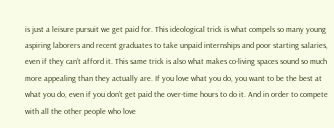is just a leisure pursuit we get paid for. This ideological trick is what compels so many young aspiring laborers and recent graduates to take unpaid internships and poor starting salaries, even if they can’t afford it. This same trick is also what makes co-living spaces sound so much more appealing than they actually are. If you love what you do, you want to be the best at what you do, even if you don’t get paid the over-time hours to do it. And in order to compete with all the other people who love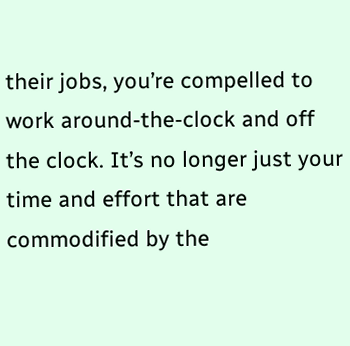their jobs, you’re compelled to work around-the-clock and off the clock. It’s no longer just your time and effort that are commodified by the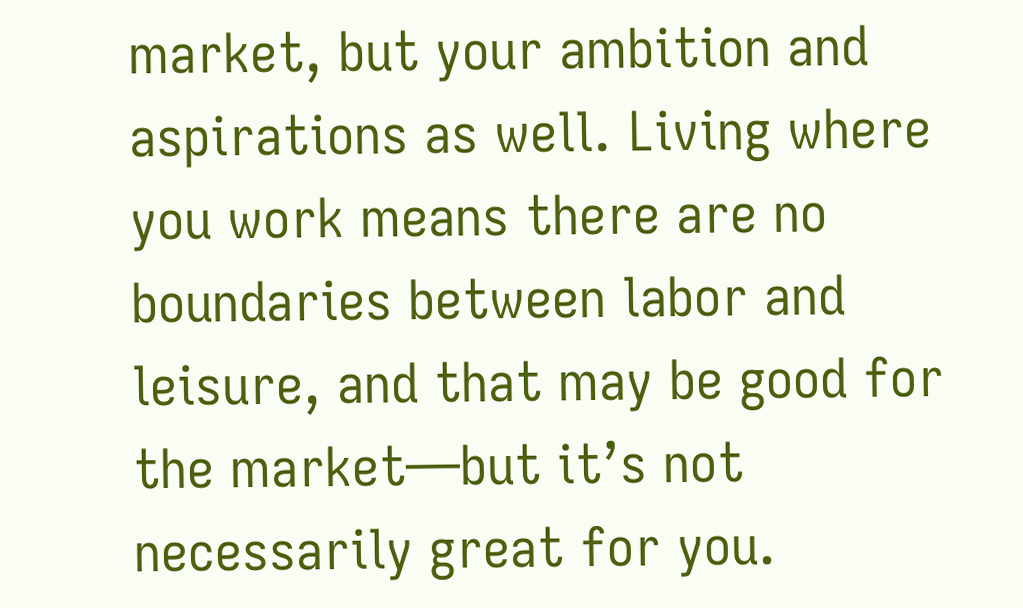market, but your ambition and aspirations as well. Living where you work means there are no boundaries between labor and leisure, and that may be good for the market—but it’s not necessarily great for you.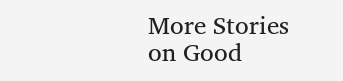More Stories on Good